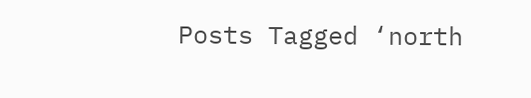Posts Tagged ‘north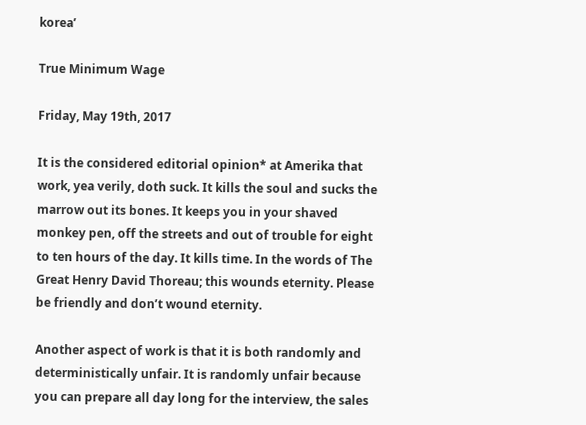korea’

True Minimum Wage

Friday, May 19th, 2017

It is the considered editorial opinion* at Amerika that work, yea verily, doth suck. It kills the soul and sucks the marrow out its bones. It keeps you in your shaved monkey pen, off the streets and out of trouble for eight to ten hours of the day. It kills time. In the words of The Great Henry David Thoreau; this wounds eternity. Please be friendly and don’t wound eternity.

Another aspect of work is that it is both randomly and deterministically unfair. It is randomly unfair because you can prepare all day long for the interview, the sales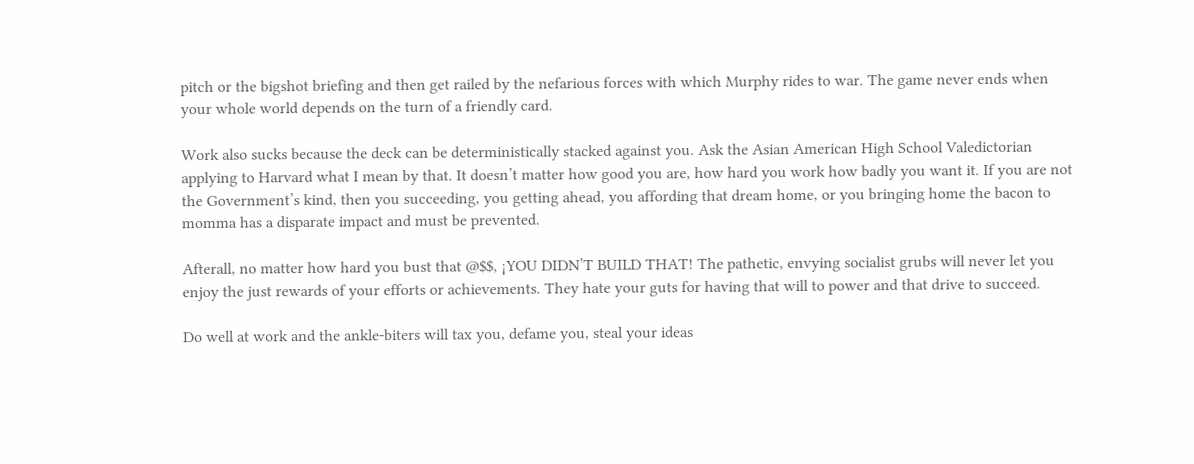pitch or the bigshot briefing and then get railed by the nefarious forces with which Murphy rides to war. The game never ends when your whole world depends on the turn of a friendly card.

Work also sucks because the deck can be deterministically stacked against you. Ask the Asian American High School Valedictorian applying to Harvard what I mean by that. It doesn’t matter how good you are, how hard you work how badly you want it. If you are not the Government’s kind, then you succeeding, you getting ahead, you affording that dream home, or you bringing home the bacon to momma has a disparate impact and must be prevented.

Afterall, no matter how hard you bust that @$$, ¡YOU DIDN’T BUILD THAT! The pathetic, envying socialist grubs will never let you enjoy the just rewards of your efforts or achievements. They hate your guts for having that will to power and that drive to succeed.

Do well at work and the ankle-biters will tax you, defame you, steal your ideas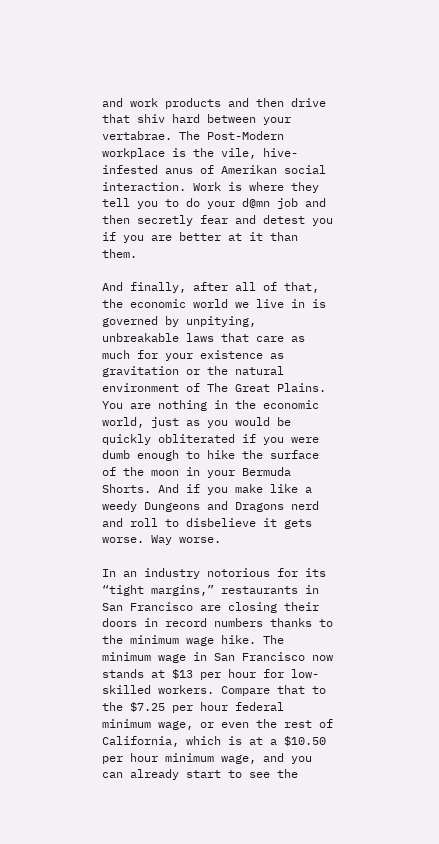and work products and then drive that shiv hard between your vertabrae. The Post-Modern workplace is the vile, hive-infested anus of Amerikan social interaction. Work is where they tell you to do your d@mn job and then secretly fear and detest you if you are better at it than them.

And finally, after all of that, the economic world we live in is governed by unpitying, unbreakable laws that care as much for your existence as gravitation or the natural environment of The Great Plains. You are nothing in the economic world, just as you would be quickly obliterated if you were dumb enough to hike the surface of the moon in your Bermuda Shorts. And if you make like a weedy Dungeons and Dragons nerd and roll to disbelieve it gets worse. Way worse.

In an industry notorious for its “tight margins,” restaurants in San Francisco are closing their doors in record numbers thanks to the minimum wage hike. The minimum wage in San Francisco now stands at $13 per hour for low-skilled workers. Compare that to the $7.25 per hour federal minimum wage, or even the rest of California, which is at a $10.50 per hour minimum wage, and you can already start to see the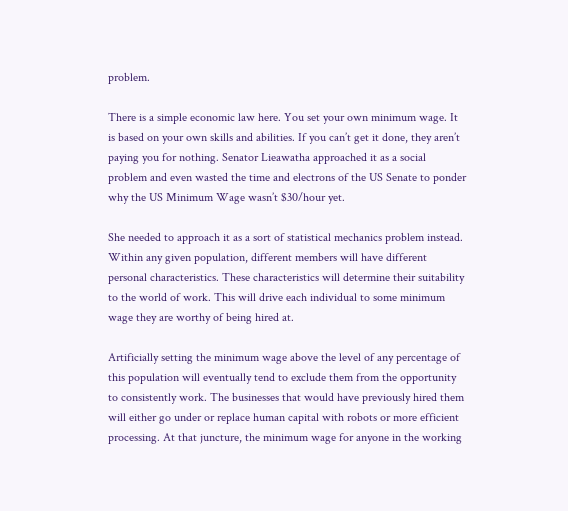problem.

There is a simple economic law here. You set your own minimum wage. It is based on your own skills and abilities. If you can’t get it done, they aren’t paying you for nothing. Senator Lieawatha approached it as a social problem and even wasted the time and electrons of the US Senate to ponder why the US Minimum Wage wasn’t $30/hour yet.

She needed to approach it as a sort of statistical mechanics problem instead. Within any given population, different members will have different personal characteristics. These characteristics will determine their suitability to the world of work. This will drive each individual to some minimum wage they are worthy of being hired at.

Artificially setting the minimum wage above the level of any percentage of this population will eventually tend to exclude them from the opportunity to consistently work. The businesses that would have previously hired them will either go under or replace human capital with robots or more efficient processing. At that juncture, the minimum wage for anyone in the working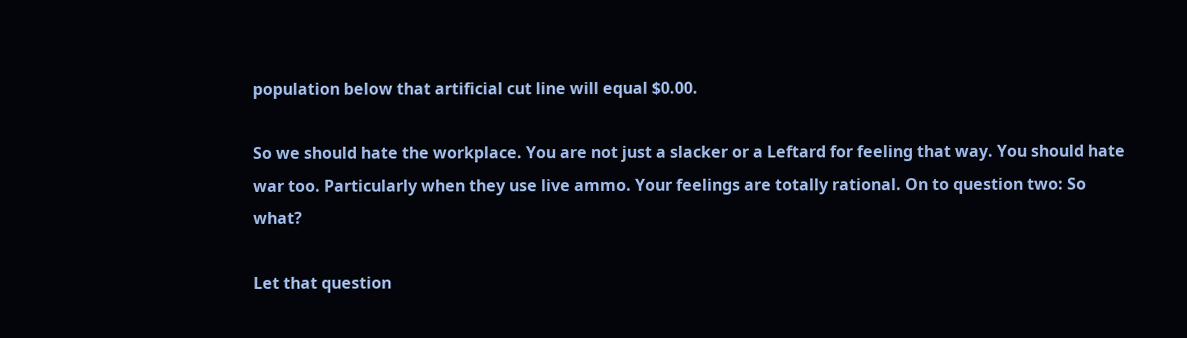population below that artificial cut line will equal $0.00.

So we should hate the workplace. You are not just a slacker or a Leftard for feeling that way. You should hate war too. Particularly when they use live ammo. Your feelings are totally rational. On to question two: So what?

Let that question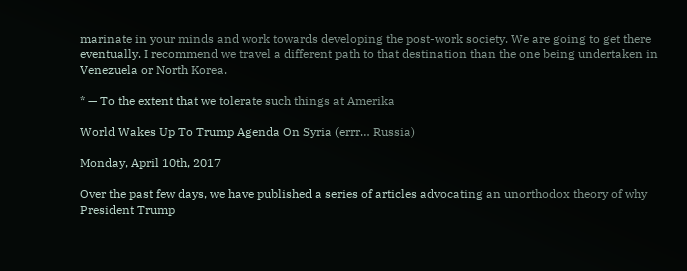marinate in your minds and work towards developing the post-work society. We are going to get there eventually. I recommend we travel a different path to that destination than the one being undertaken in Venezuela or North Korea.

* — To the extent that we tolerate such things at Amerika

World Wakes Up To Trump Agenda On Syria (errr… Russia)

Monday, April 10th, 2017

Over the past few days, we have published a series of articles advocating an unorthodox theory of why President Trump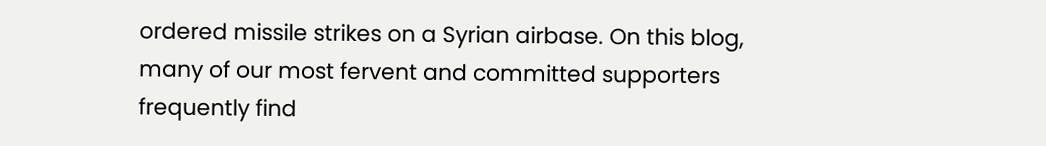ordered missile strikes on a Syrian airbase. On this blog, many of our most fervent and committed supporters frequently find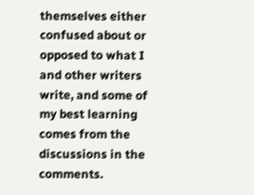themselves either confused about or opposed to what I and other writers write, and some of my best learning comes from the discussions in the comments.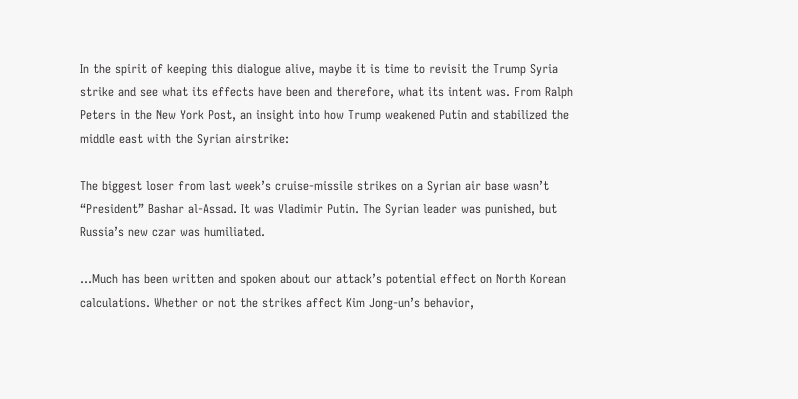In the spirit of keeping this dialogue alive, maybe it is time to revisit the Trump Syria strike and see what its effects have been and therefore, what its intent was. From Ralph Peters in the New York Post, an insight into how Trump weakened Putin and stabilized the middle east with the Syrian airstrike:

The biggest loser from last week’s cruise-missile strikes on a Syrian air base wasn’t “President” Bashar al-Assad. It was Vladimir Putin. The Syrian leader was punished, but Russia’s new czar was humiliated.

…Much has been written and spoken about our attack’s potential effect on North Korean calculations. Whether or not the strikes affect Kim Jong-un’s behavior,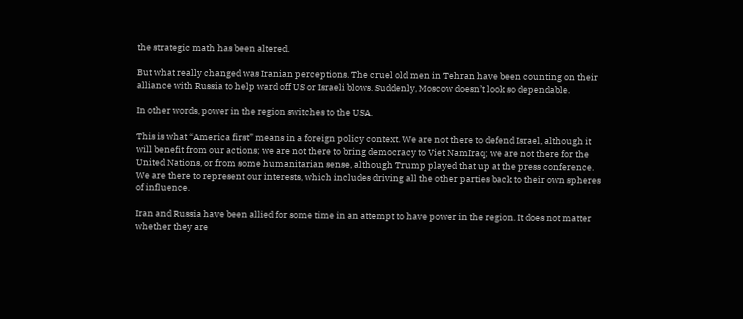the strategic math has been altered.

But what really changed was Iranian perceptions. The cruel old men in Tehran have been counting on their alliance with Russia to help ward off US or Israeli blows. Suddenly, Moscow doesn’t look so dependable.

In other words, power in the region switches to the USA.

This is what “America first” means in a foreign policy context. We are not there to defend Israel, although it will benefit from our actions; we are not there to bring democracy to Viet NamIraq; we are not there for the United Nations, or from some humanitarian sense, although Trump played that up at the press conference. We are there to represent our interests, which includes driving all the other parties back to their own spheres of influence.

Iran and Russia have been allied for some time in an attempt to have power in the region. It does not matter whether they are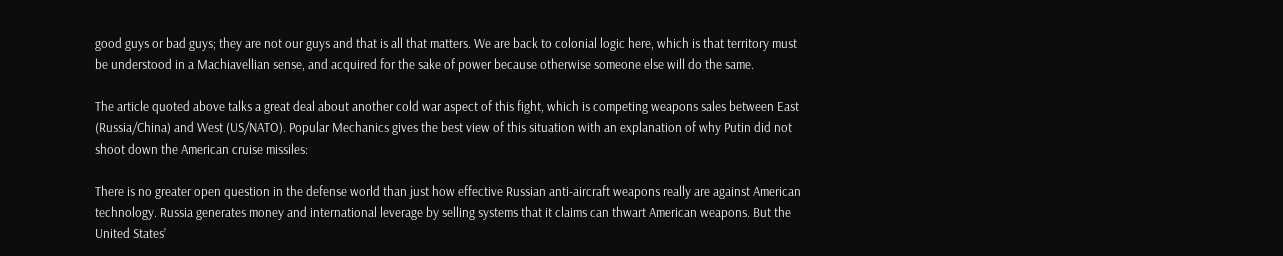good guys or bad guys; they are not our guys and that is all that matters. We are back to colonial logic here, which is that territory must be understood in a Machiavellian sense, and acquired for the sake of power because otherwise someone else will do the same.

The article quoted above talks a great deal about another cold war aspect of this fight, which is competing weapons sales between East (Russia/China) and West (US/NATO). Popular Mechanics gives the best view of this situation with an explanation of why Putin did not shoot down the American cruise missiles:

There is no greater open question in the defense world than just how effective Russian anti-aircraft weapons really are against American technology. Russia generates money and international leverage by selling systems that it claims can thwart American weapons. But the United States’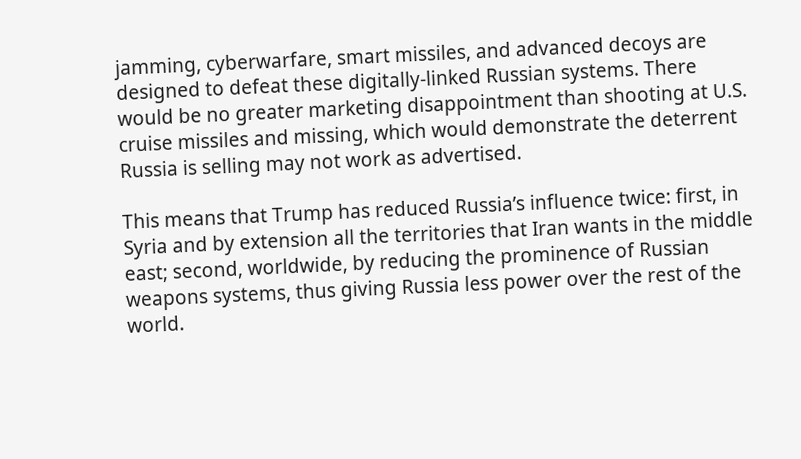jamming, cyberwarfare, smart missiles, and advanced decoys are designed to defeat these digitally-linked Russian systems. There would be no greater marketing disappointment than shooting at U.S. cruise missiles and missing, which would demonstrate the deterrent Russia is selling may not work as advertised.

This means that Trump has reduced Russia’s influence twice: first, in Syria and by extension all the territories that Iran wants in the middle east; second, worldwide, by reducing the prominence of Russian weapons systems, thus giving Russia less power over the rest of the world.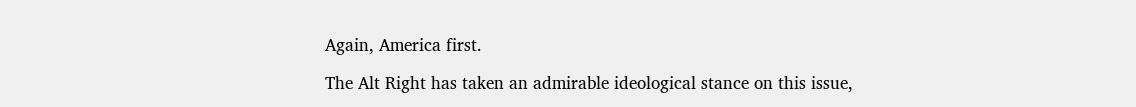Again, America first.

The Alt Right has taken an admirable ideological stance on this issue,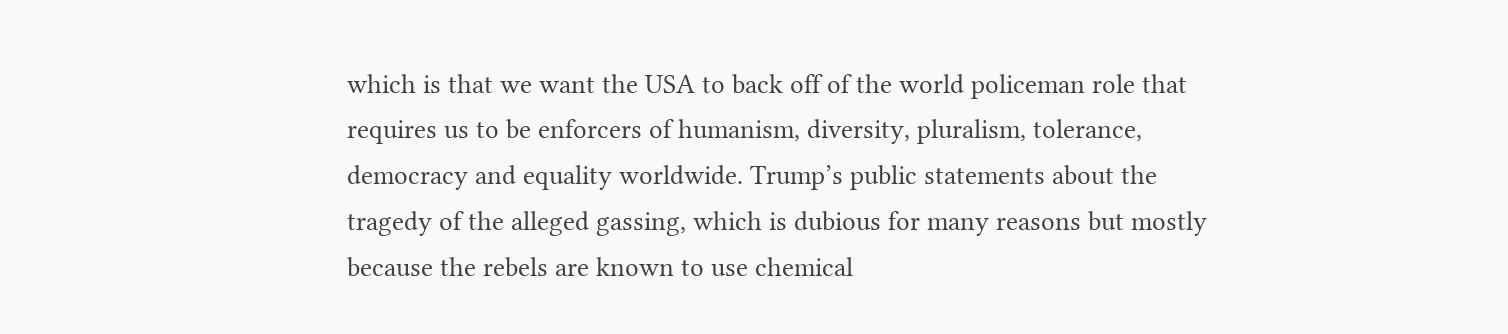which is that we want the USA to back off of the world policeman role that requires us to be enforcers of humanism, diversity, pluralism, tolerance, democracy and equality worldwide. Trump’s public statements about the tragedy of the alleged gassing, which is dubious for many reasons but mostly because the rebels are known to use chemical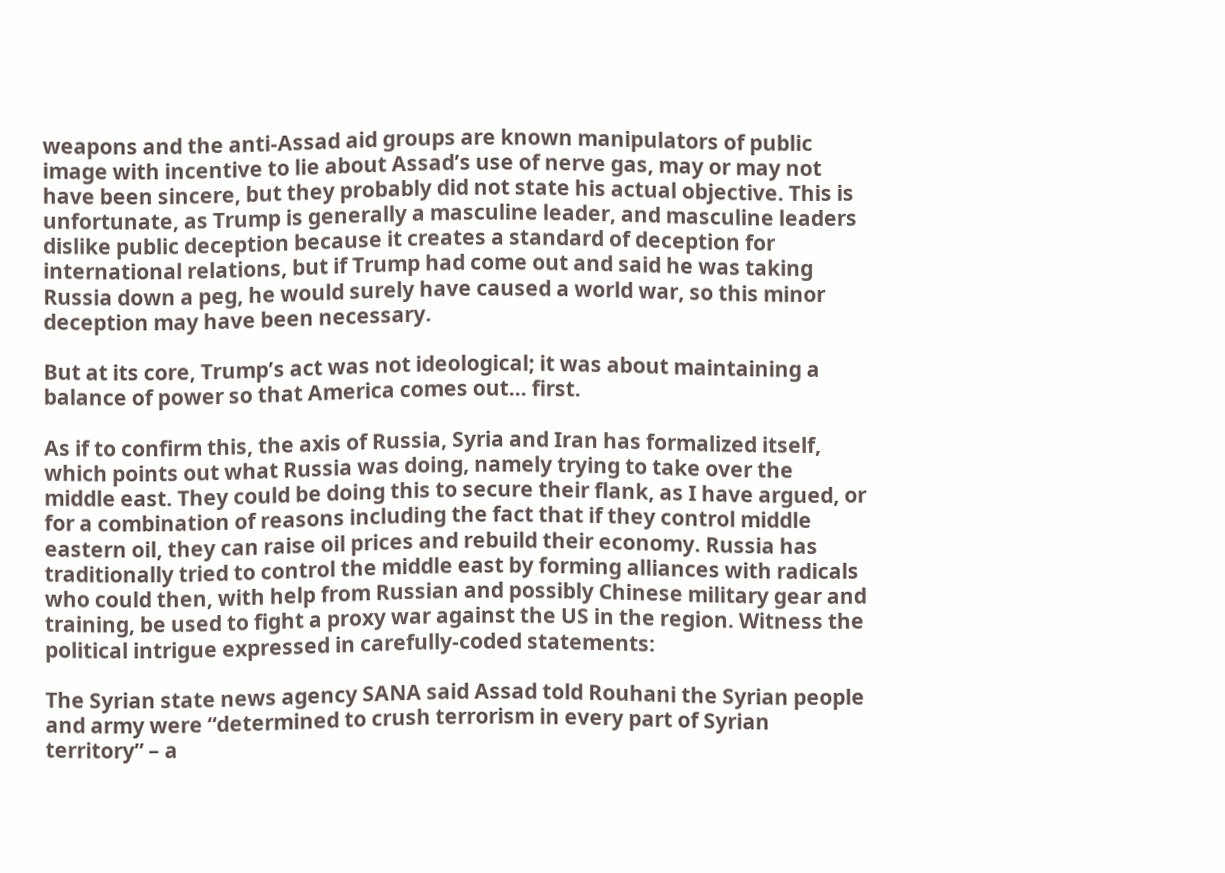weapons and the anti-Assad aid groups are known manipulators of public image with incentive to lie about Assad’s use of nerve gas, may or may not have been sincere, but they probably did not state his actual objective. This is unfortunate, as Trump is generally a masculine leader, and masculine leaders dislike public deception because it creates a standard of deception for international relations, but if Trump had come out and said he was taking Russia down a peg, he would surely have caused a world war, so this minor deception may have been necessary.

But at its core, Trump’s act was not ideological; it was about maintaining a balance of power so that America comes out… first.

As if to confirm this, the axis of Russia, Syria and Iran has formalized itself, which points out what Russia was doing, namely trying to take over the middle east. They could be doing this to secure their flank, as I have argued, or for a combination of reasons including the fact that if they control middle eastern oil, they can raise oil prices and rebuild their economy. Russia has traditionally tried to control the middle east by forming alliances with radicals who could then, with help from Russian and possibly Chinese military gear and training, be used to fight a proxy war against the US in the region. Witness the political intrigue expressed in carefully-coded statements:

The Syrian state news agency SANA said Assad told Rouhani the Syrian people and army were “determined to crush terrorism in every part of Syrian territory” – a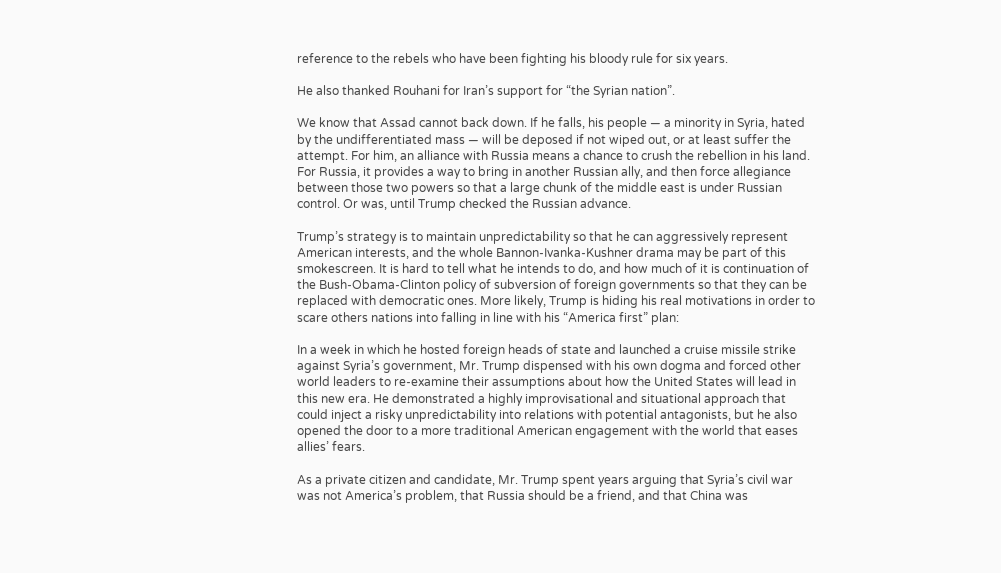reference to the rebels who have been fighting his bloody rule for six years.

He also thanked Rouhani for Iran’s support for “the Syrian nation”.

We know that Assad cannot back down. If he falls, his people — a minority in Syria, hated by the undifferentiated mass — will be deposed if not wiped out, or at least suffer the attempt. For him, an alliance with Russia means a chance to crush the rebellion in his land. For Russia, it provides a way to bring in another Russian ally, and then force allegiance between those two powers so that a large chunk of the middle east is under Russian control. Or was, until Trump checked the Russian advance.

Trump’s strategy is to maintain unpredictability so that he can aggressively represent American interests, and the whole Bannon-Ivanka-Kushner drama may be part of this smokescreen. It is hard to tell what he intends to do, and how much of it is continuation of the Bush-Obama-Clinton policy of subversion of foreign governments so that they can be replaced with democratic ones. More likely, Trump is hiding his real motivations in order to scare others nations into falling in line with his “America first” plan:

In a week in which he hosted foreign heads of state and launched a cruise missile strike against Syria’s government, Mr. Trump dispensed with his own dogma and forced other world leaders to re-examine their assumptions about how the United States will lead in this new era. He demonstrated a highly improvisational and situational approach that could inject a risky unpredictability into relations with potential antagonists, but he also opened the door to a more traditional American engagement with the world that eases allies’ fears.

As a private citizen and candidate, Mr. Trump spent years arguing that Syria’s civil war was not America’s problem, that Russia should be a friend, and that China was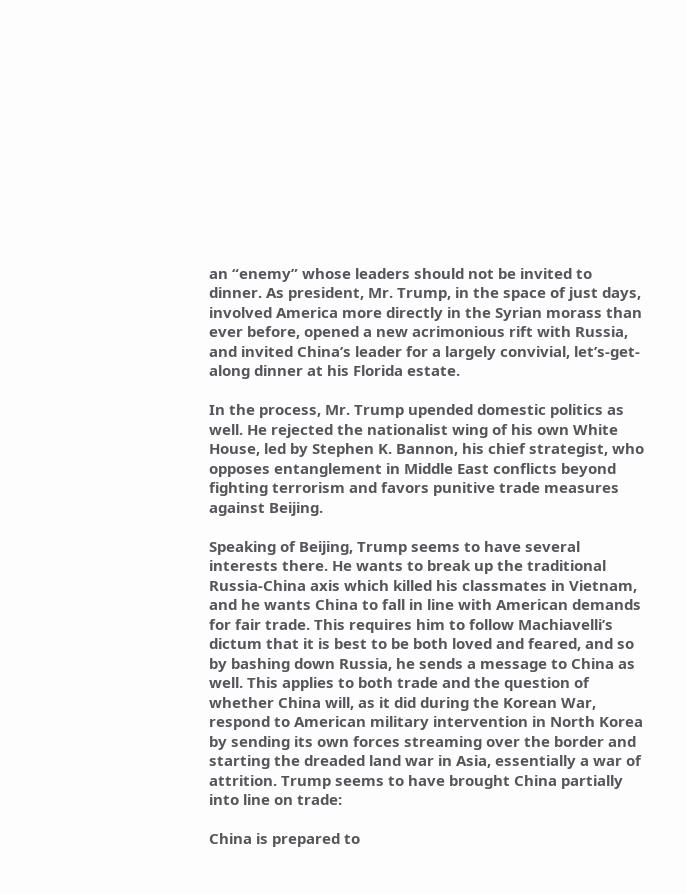an “enemy” whose leaders should not be invited to dinner. As president, Mr. Trump, in the space of just days, involved America more directly in the Syrian morass than ever before, opened a new acrimonious rift with Russia, and invited China’s leader for a largely convivial, let’s-get-along dinner at his Florida estate.

In the process, Mr. Trump upended domestic politics as well. He rejected the nationalist wing of his own White House, led by Stephen K. Bannon, his chief strategist, who opposes entanglement in Middle East conflicts beyond fighting terrorism and favors punitive trade measures against Beijing.

Speaking of Beijing, Trump seems to have several interests there. He wants to break up the traditional Russia-China axis which killed his classmates in Vietnam, and he wants China to fall in line with American demands for fair trade. This requires him to follow Machiavelli’s dictum that it is best to be both loved and feared, and so by bashing down Russia, he sends a message to China as well. This applies to both trade and the question of whether China will, as it did during the Korean War, respond to American military intervention in North Korea by sending its own forces streaming over the border and starting the dreaded land war in Asia, essentially a war of attrition. Trump seems to have brought China partially into line on trade:

China is prepared to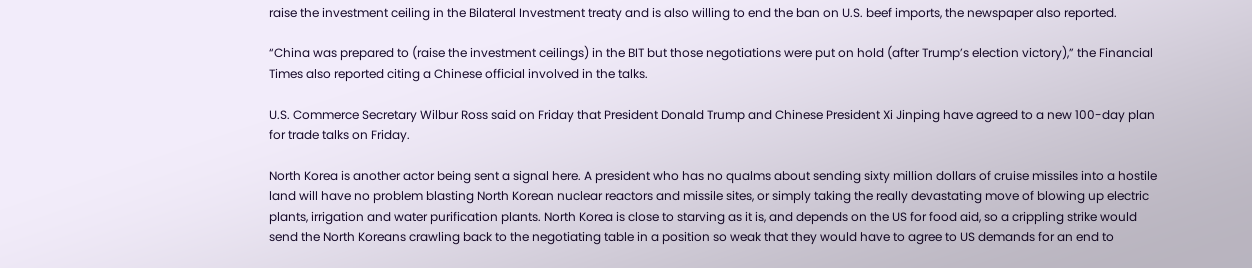raise the investment ceiling in the Bilateral Investment treaty and is also willing to end the ban on U.S. beef imports, the newspaper also reported.

“China was prepared to (raise the investment ceilings) in the BIT but those negotiations were put on hold (after Trump’s election victory),” the Financial Times also reported citing a Chinese official involved in the talks.

U.S. Commerce Secretary Wilbur Ross said on Friday that President Donald Trump and Chinese President Xi Jinping have agreed to a new 100-day plan for trade talks on Friday.

North Korea is another actor being sent a signal here. A president who has no qualms about sending sixty million dollars of cruise missiles into a hostile land will have no problem blasting North Korean nuclear reactors and missile sites, or simply taking the really devastating move of blowing up electric plants, irrigation and water purification plants. North Korea is close to starving as it is, and depends on the US for food aid, so a crippling strike would send the North Koreans crawling back to the negotiating table in a position so weak that they would have to agree to US demands for an end to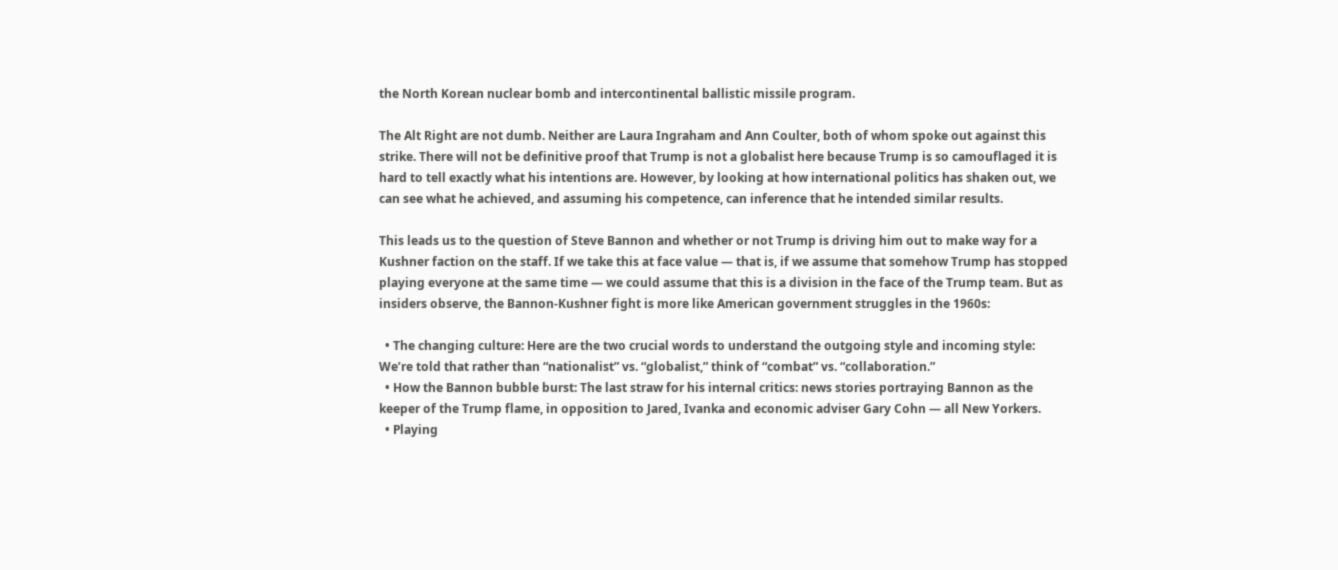the North Korean nuclear bomb and intercontinental ballistic missile program.

The Alt Right are not dumb. Neither are Laura Ingraham and Ann Coulter, both of whom spoke out against this strike. There will not be definitive proof that Trump is not a globalist here because Trump is so camouflaged it is hard to tell exactly what his intentions are. However, by looking at how international politics has shaken out, we can see what he achieved, and assuming his competence, can inference that he intended similar results.

This leads us to the question of Steve Bannon and whether or not Trump is driving him out to make way for a Kushner faction on the staff. If we take this at face value — that is, if we assume that somehow Trump has stopped playing everyone at the same time — we could assume that this is a division in the face of the Trump team. But as insiders observe, the Bannon-Kushner fight is more like American government struggles in the 1960s:

  • The changing culture: Here are the two crucial words to understand the outgoing style and incoming style: We’re told that rather than “nationalist” vs. “globalist,” think of “combat” vs. “collaboration.”
  • How the Bannon bubble burst: The last straw for his internal critics: news stories portraying Bannon as the keeper of the Trump flame, in opposition to Jared, Ivanka and economic adviser Gary Cohn — all New Yorkers.
  • Playing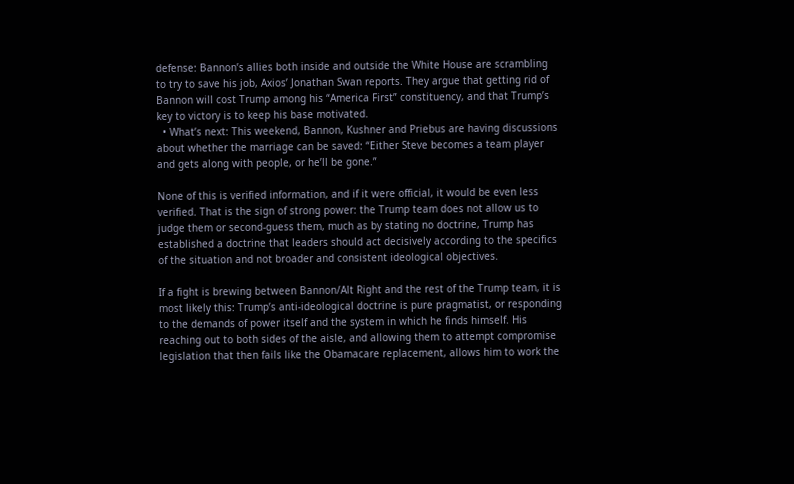defense: Bannon’s allies both inside and outside the White House are scrambling to try to save his job, Axios’ Jonathan Swan reports. They argue that getting rid of Bannon will cost Trump among his “America First” constituency, and that Trump’s key to victory is to keep his base motivated.
  • What’s next: This weekend, Bannon, Kushner and Priebus are having discussions about whether the marriage can be saved: “Either Steve becomes a team player and gets along with people, or he’ll be gone.”

None of this is verified information, and if it were official, it would be even less verified. That is the sign of strong power: the Trump team does not allow us to judge them or second-guess them, much as by stating no doctrine, Trump has established a doctrine that leaders should act decisively according to the specifics of the situation and not broader and consistent ideological objectives.

If a fight is brewing between Bannon/Alt Right and the rest of the Trump team, it is most likely this: Trump’s anti-ideological doctrine is pure pragmatist, or responding to the demands of power itself and the system in which he finds himself. His reaching out to both sides of the aisle, and allowing them to attempt compromise legislation that then fails like the Obamacare replacement, allows him to work the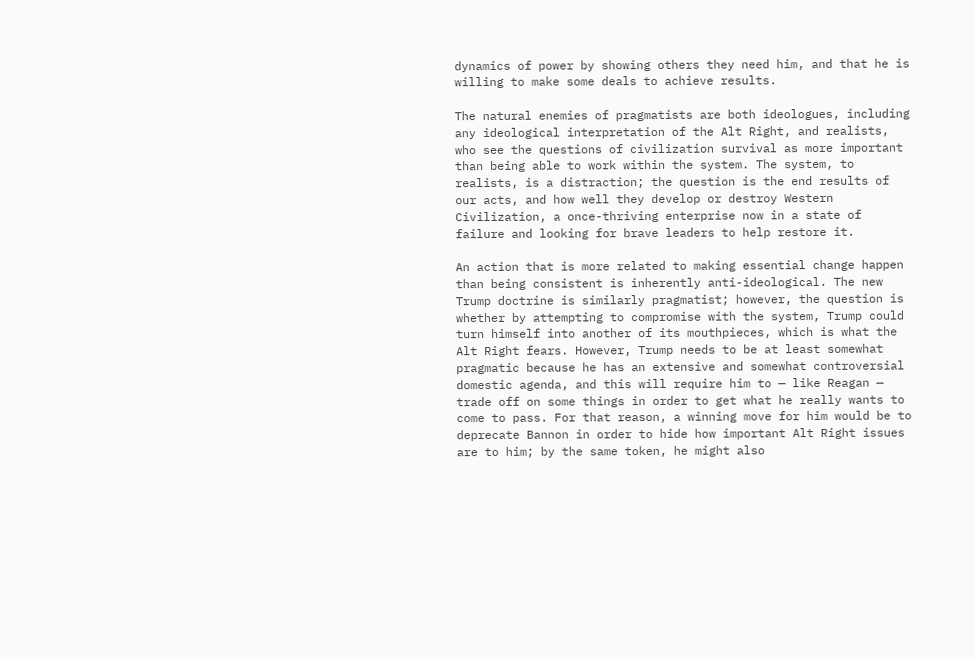dynamics of power by showing others they need him, and that he is willing to make some deals to achieve results.

The natural enemies of pragmatists are both ideologues, including any ideological interpretation of the Alt Right, and realists, who see the questions of civilization survival as more important than being able to work within the system. The system, to realists, is a distraction; the question is the end results of our acts, and how well they develop or destroy Western Civilization, a once-thriving enterprise now in a state of failure and looking for brave leaders to help restore it.

An action that is more related to making essential change happen than being consistent is inherently anti-ideological. The new Trump doctrine is similarly pragmatist; however, the question is whether by attempting to compromise with the system, Trump could turn himself into another of its mouthpieces, which is what the Alt Right fears. However, Trump needs to be at least somewhat pragmatic because he has an extensive and somewhat controversial domestic agenda, and this will require him to — like Reagan — trade off on some things in order to get what he really wants to come to pass. For that reason, a winning move for him would be to deprecate Bannon in order to hide how important Alt Right issues are to him; by the same token, he might also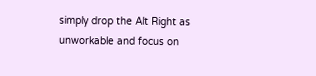simply drop the Alt Right as unworkable and focus on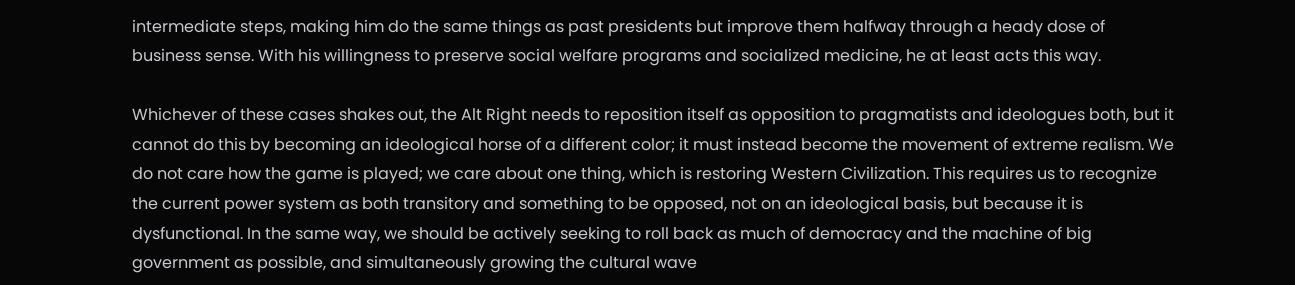intermediate steps, making him do the same things as past presidents but improve them halfway through a heady dose of business sense. With his willingness to preserve social welfare programs and socialized medicine, he at least acts this way.

Whichever of these cases shakes out, the Alt Right needs to reposition itself as opposition to pragmatists and ideologues both, but it cannot do this by becoming an ideological horse of a different color; it must instead become the movement of extreme realism. We do not care how the game is played; we care about one thing, which is restoring Western Civilization. This requires us to recognize the current power system as both transitory and something to be opposed, not on an ideological basis, but because it is dysfunctional. In the same way, we should be actively seeking to roll back as much of democracy and the machine of big government as possible, and simultaneously growing the cultural wave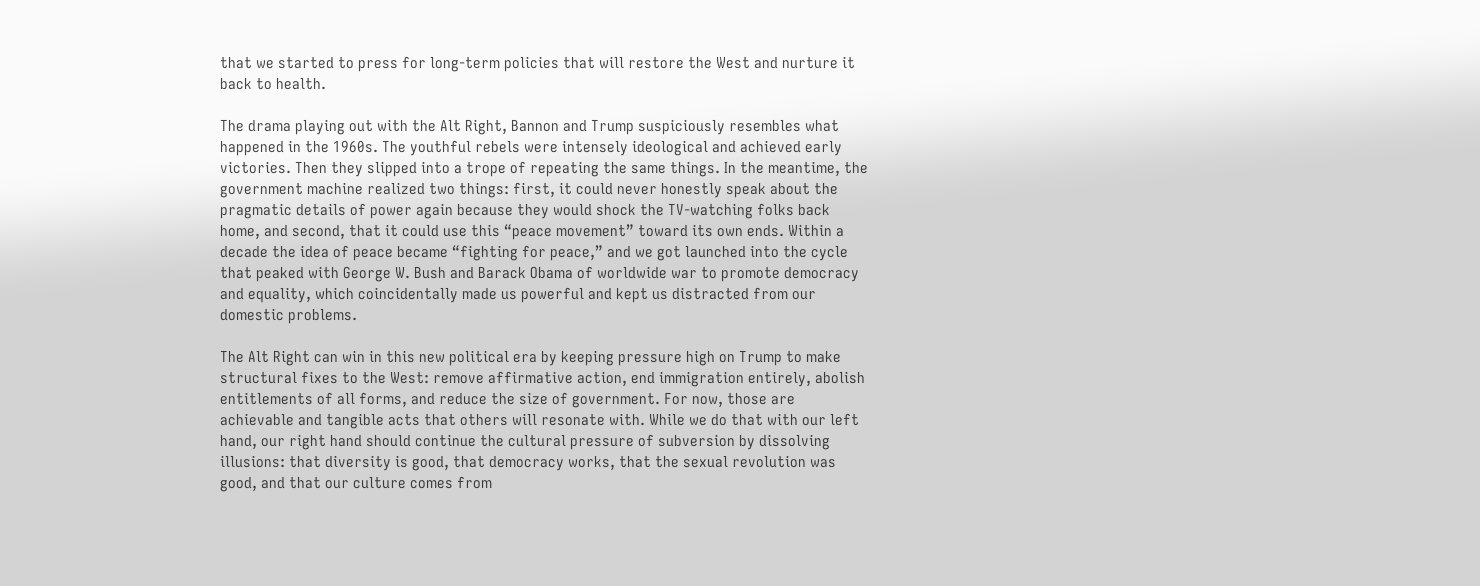that we started to press for long-term policies that will restore the West and nurture it back to health.

The drama playing out with the Alt Right, Bannon and Trump suspiciously resembles what happened in the 1960s. The youthful rebels were intensely ideological and achieved early victories. Then they slipped into a trope of repeating the same things. In the meantime, the government machine realized two things: first, it could never honestly speak about the pragmatic details of power again because they would shock the TV-watching folks back home, and second, that it could use this “peace movement” toward its own ends. Within a decade the idea of peace became “fighting for peace,” and we got launched into the cycle that peaked with George W. Bush and Barack Obama of worldwide war to promote democracy and equality, which coincidentally made us powerful and kept us distracted from our domestic problems.

The Alt Right can win in this new political era by keeping pressure high on Trump to make structural fixes to the West: remove affirmative action, end immigration entirely, abolish entitlements of all forms, and reduce the size of government. For now, those are achievable and tangible acts that others will resonate with. While we do that with our left hand, our right hand should continue the cultural pressure of subversion by dissolving illusions: that diversity is good, that democracy works, that the sexual revolution was good, and that our culture comes from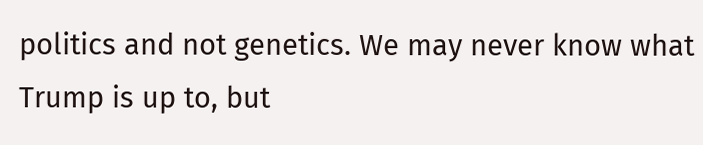politics and not genetics. We may never know what Trump is up to, but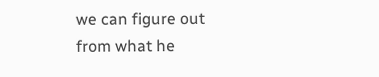we can figure out from what he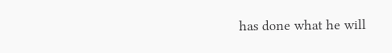has done what he will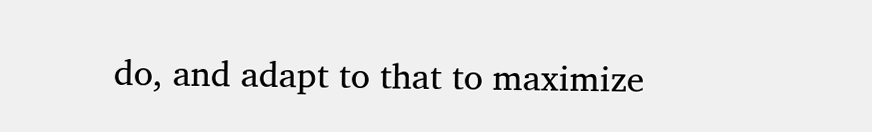do, and adapt to that to maximize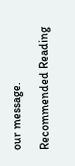our message.

Recommended Reading